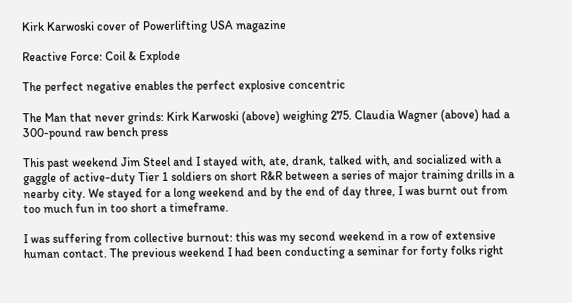Kirk Karwoski cover of Powerlifting USA magazine

Reactive Force: Coil & Explode

The perfect negative enables the perfect explosive concentric

The Man that never grinds: Kirk Karwoski (above) weighing 275. Claudia Wagner (above) had a 300-pound raw bench press

This past weekend Jim Steel and I stayed with, ate, drank, talked with, and socialized with a gaggle of active-duty Tier 1 soldiers on short R&R between a series of major training drills in a nearby city. We stayed for a long weekend and by the end of day three, I was burnt out from too much fun in too short a timeframe.

I was suffering from collective burnout: this was my second weekend in a row of extensive human contact. The previous weekend I had been conducting a seminar for forty folks right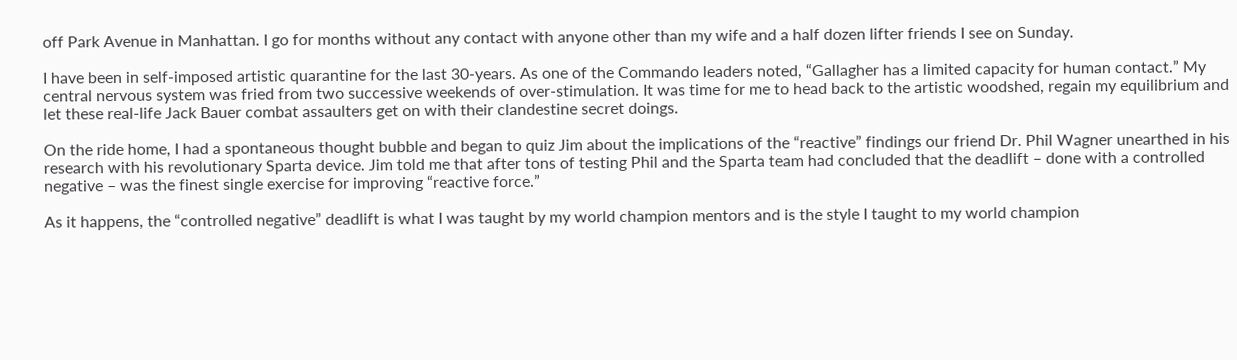off Park Avenue in Manhattan. I go for months without any contact with anyone other than my wife and a half dozen lifter friends I see on Sunday.

I have been in self-imposed artistic quarantine for the last 30-years. As one of the Commando leaders noted, “Gallagher has a limited capacity for human contact.” My central nervous system was fried from two successive weekends of over-stimulation. It was time for me to head back to the artistic woodshed, regain my equilibrium and let these real-life Jack Bauer combat assaulters get on with their clandestine secret doings.

On the ride home, I had a spontaneous thought bubble and began to quiz Jim about the implications of the “reactive” findings our friend Dr. Phil Wagner unearthed in his research with his revolutionary Sparta device. Jim told me that after tons of testing Phil and the Sparta team had concluded that the deadlift – done with a controlled negative – was the finest single exercise for improving “reactive force.”

As it happens, the “controlled negative” deadlift is what I was taught by my world champion mentors and is the style I taught to my world champion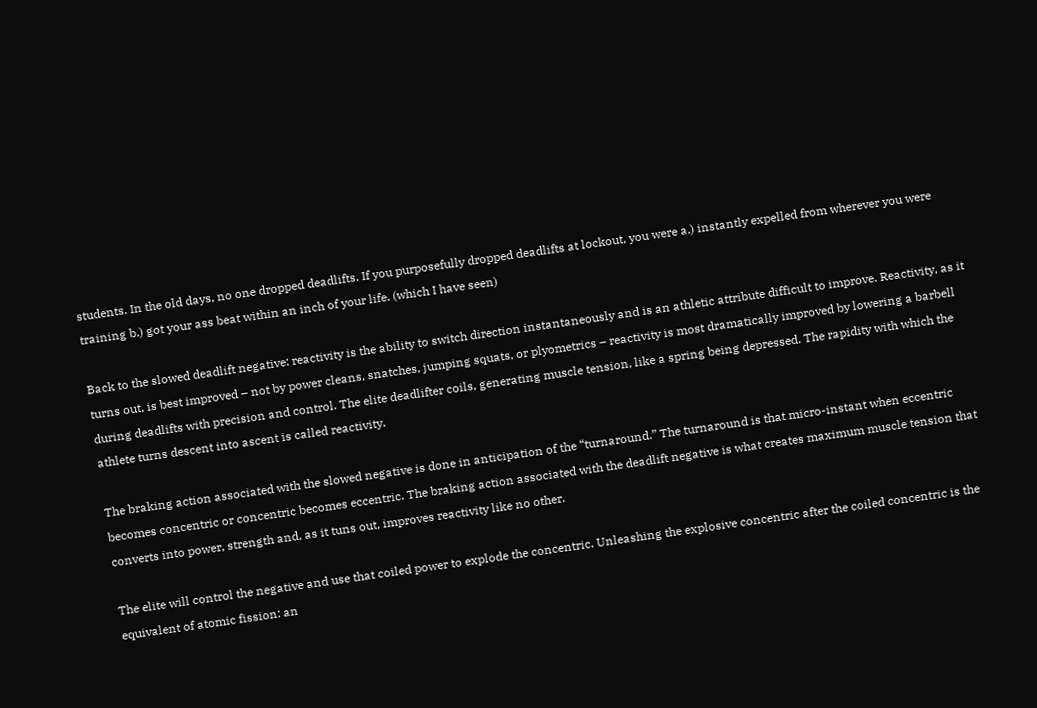students. In the old days, no one dropped deadlifts. If you purposefully dropped deadlifts at lockout, you were a.) instantly expelled from wherever you were training b.) got your ass beat within an inch of your life. (which I have seen)

Back to the slowed deadlift negative: reactivity is the ability to switch direction instantaneously and is an athletic attribute difficult to improve. Reactivity, as it turns out, is best improved – not by power cleans, snatches, jumping squats, or plyometrics – reactivity is most dramatically improved by lowering a barbell during deadlifts with precision and control. The elite deadlifter coils, generating muscle tension, like a spring being depressed. The rapidity with which the athlete turns descent into ascent is called reactivity.

The braking action associated with the slowed negative is done in anticipation of the “turnaround.” The turnaround is that micro-instant when eccentric becomes concentric or concentric becomes eccentric. The braking action associated with the deadlift negative is what creates maximum muscle tension that converts into power, strength and, as it tuns out, improves reactivity like no other.

The elite will control the negative and use that coiled power to explode the concentric. Unleashing the explosive concentric after the coiled concentric is the equivalent of atomic fission: an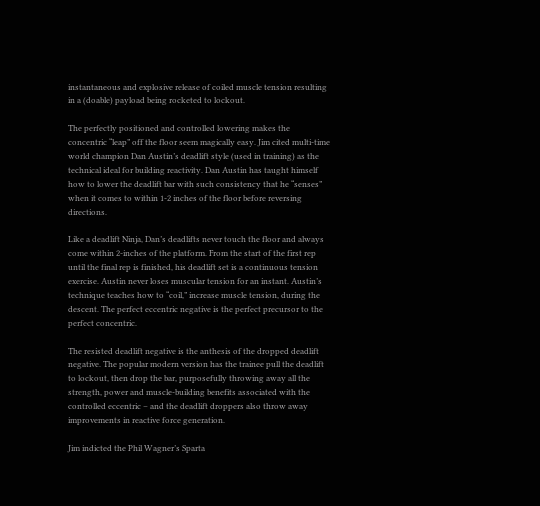instantaneous and explosive release of coiled muscle tension resulting in a (doable) payload being rocketed to lockout.

The perfectly positioned and controlled lowering makes the concentric “leap” off the floor seem magically easy. Jim cited multi-time world champion Dan Austin’s deadlift style (used in training) as the technical ideal for building reactivity. Dan Austin has taught himself how to lower the deadlift bar with such consistency that he “senses” when it comes to within 1-2 inches of the floor before reversing directions.

Like a deadlift Ninja, Dan’s deadlifts never touch the floor and always come within 2-inches of the platform. From the start of the first rep until the final rep is finished, his deadlift set is a continuous tension exercise. Austin never loses muscular tension for an instant. Austin’s technique teaches how to “coil,” increase muscle tension, during the descent. The perfect eccentric negative is the perfect precursor to the perfect concentric.

The resisted deadlift negative is the anthesis of the dropped deadlift negative. The popular modern version has the trainee pull the deadlift to lockout, then drop the bar, purposefully throwing away all the strength, power and muscle-building benefits associated with the controlled eccentric – and the deadlift droppers also throw away improvements in reactive force generation.

Jim indicted the Phil Wagner’s Sparta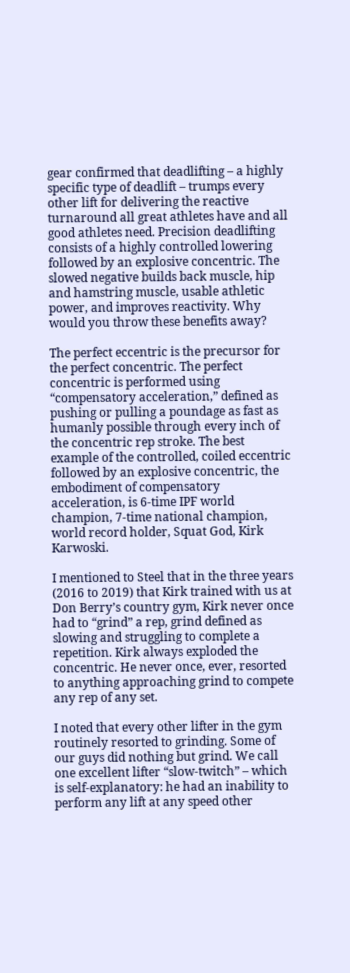gear confirmed that deadlifting – a highly specific type of deadlift – trumps every other lift for delivering the reactive turnaround all great athletes have and all good athletes need. Precision deadlifting consists of a highly controlled lowering followed by an explosive concentric. The slowed negative builds back muscle, hip and hamstring muscle, usable athletic power, and improves reactivity. Why would you throw these benefits away?

The perfect eccentric is the precursor for the perfect concentric. The perfect concentric is performed using “compensatory acceleration,” defined as pushing or pulling a poundage as fast as humanly possible through every inch of the concentric rep stroke. The best example of the controlled, coiled eccentric followed by an explosive concentric, the embodiment of compensatory acceleration, is 6-time IPF world champion, 7-time national champion, world record holder, Squat God, Kirk Karwoski.

I mentioned to Steel that in the three years (2016 to 2019) that Kirk trained with us at Don Berry’s country gym, Kirk never once had to “grind” a rep, grind defined as slowing and struggling to complete a repetition. Kirk always exploded the concentric. He never once, ever, resorted to anything approaching grind to compete any rep of any set.

I noted that every other lifter in the gym routinely resorted to grinding. Some of our guys did nothing but grind. We call one excellent lifter “slow-twitch” – which is self-explanatory: he had an inability to perform any lift at any speed other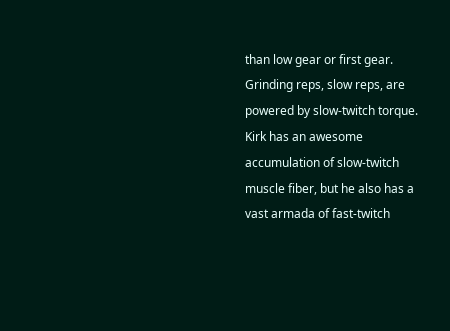than low gear or first gear. Grinding reps, slow reps, are powered by slow-twitch torque. Kirk has an awesome accumulation of slow-twitch muscle fiber, but he also has a vast armada of fast-twitch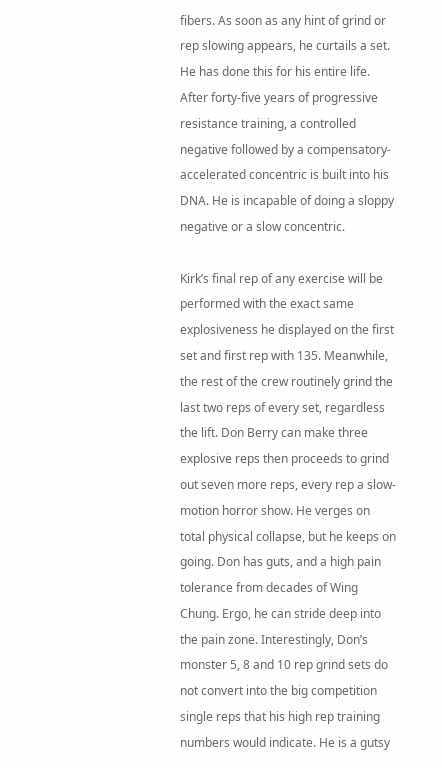fibers. As soon as any hint of grind or rep slowing appears, he curtails a set. He has done this for his entire life. After forty-five years of progressive resistance training, a controlled negative followed by a compensatory-accelerated concentric is built into his DNA. He is incapable of doing a sloppy negative or a slow concentric.

Kirk’s final rep of any exercise will be performed with the exact same explosiveness he displayed on the first set and first rep with 135. Meanwhile, the rest of the crew routinely grind the last two reps of every set, regardless the lift. Don Berry can make three explosive reps then proceeds to grind out seven more reps, every rep a slow-motion horror show. He verges on total physical collapse, but he keeps on going. Don has guts, and a high pain tolerance from decades of Wing Chung. Ergo, he can stride deep into the pain zone. Interestingly, Don’s monster 5, 8 and 10 rep grind sets do not convert into the big competition single reps that his high rep training numbers would indicate. He is a gutsy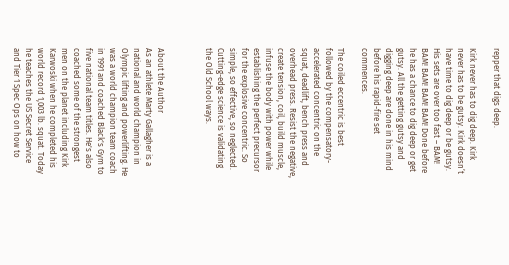repper that digs deep.

Kirk never has to dig deep. Kirk never has to be gutsy. Kirk doesn’t have time to dig deep or be gutsy. His sets are over too fast – BAM! BAM! BAM! BAM! BAM! Done before he has a chance to dig deep or get gutsy. All the getting gutsy and digging deep are done in his mind before his rapid-fire set commences.

The coiled eccentric is best followed by the compensatory-accelerated concentric on the squat, deadlift, bench press and overhead press. Resist the negative, create tension, coil, build muscle, infuse the body with power while establishing the perfect precursor for the explosive concentric. So simple, so effective, so neglected. Cutting-edge science is validating the Old School ways.



About the Author
As an athlete Marty Gallagher is a national and world champion in Olympic lifting and powerlifting. He was a world champion team coach in 1991 and coached Black's Gym to five national team titles. He's also coached some of the strongest men on the planet including Kirk Karwoski when he completed his world record 1,003 lb. squat. Today he teaches the US Secret Service and Tier 1 Spec Ops on how to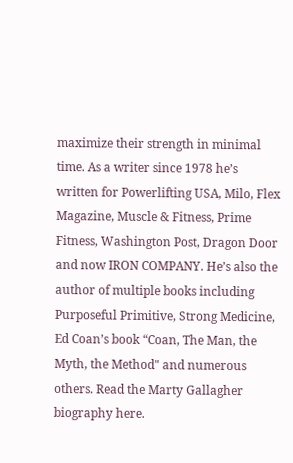maximize their strength in minimal time. As a writer since 1978 he’s written for Powerlifting USA, Milo, Flex Magazine, Muscle & Fitness, Prime Fitness, Washington Post, Dragon Door and now IRON COMPANY. He’s also the author of multiple books including Purposeful Primitive, Strong Medicine, Ed Coan’s book “Coan, The Man, the Myth, the Method" and numerous others. Read the Marty Gallagher biography here.